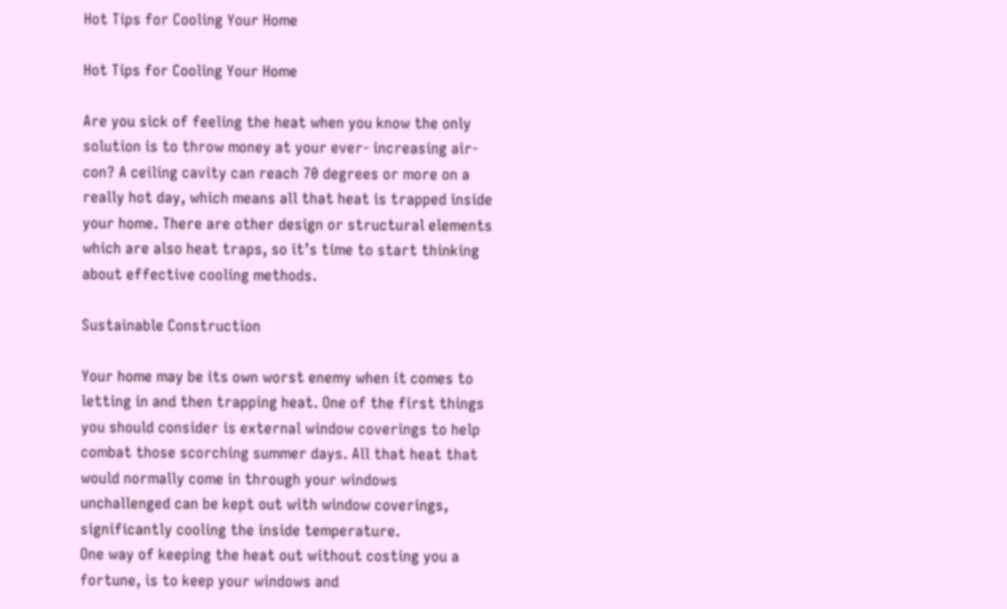Hot Tips for Cooling Your Home

Hot Tips for Cooling Your Home

Are you sick of feeling the heat when you know the only solution is to throw money at your ever- increasing air-con? A ceiling cavity can reach 70 degrees or more on a really hot day, which means all that heat is trapped inside your home. There are other design or structural elements which are also heat traps, so it’s time to start thinking about effective cooling methods.

Sustainable Construction

Your home may be its own worst enemy when it comes to letting in and then trapping heat. One of the first things you should consider is external window coverings to help combat those scorching summer days. All that heat that would normally come in through your windows unchallenged can be kept out with window coverings, significantly cooling the inside temperature.
One way of keeping the heat out without costing you a fortune, is to keep your windows and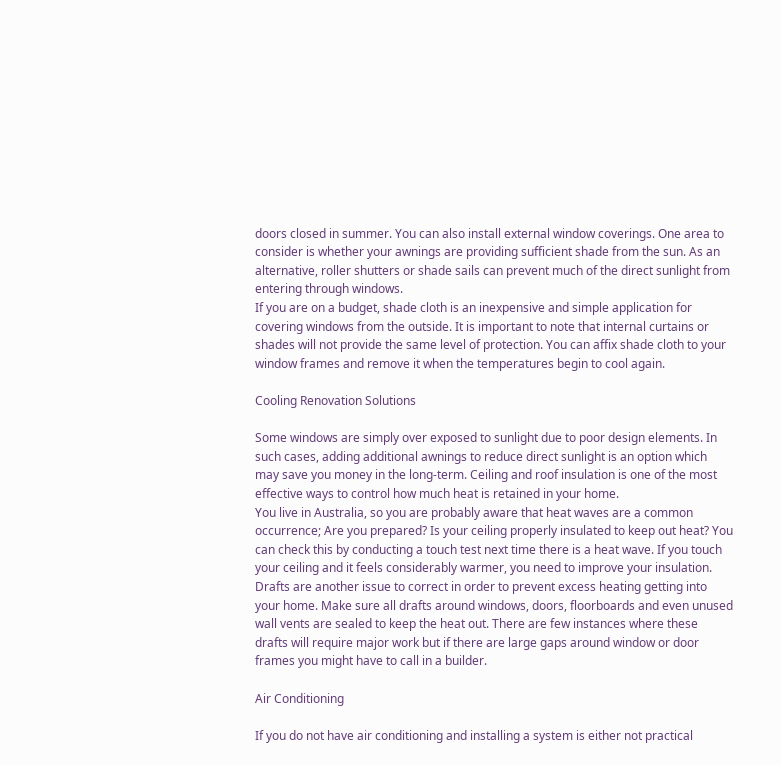doors closed in summer. You can also install external window coverings. One area to consider is whether your awnings are providing sufficient shade from the sun. As an alternative, roller shutters or shade sails can prevent much of the direct sunlight from entering through windows.
If you are on a budget, shade cloth is an inexpensive and simple application for covering windows from the outside. It is important to note that internal curtains or shades will not provide the same level of protection. You can affix shade cloth to your window frames and remove it when the temperatures begin to cool again.

Cooling Renovation Solutions

Some windows are simply over exposed to sunlight due to poor design elements. In such cases, adding additional awnings to reduce direct sunlight is an option which may save you money in the long-term. Ceiling and roof insulation is one of the most effective ways to control how much heat is retained in your home.
You live in Australia, so you are probably aware that heat waves are a common occurrence; Are you prepared? Is your ceiling properly insulated to keep out heat? You can check this by conducting a touch test next time there is a heat wave. If you touch your ceiling and it feels considerably warmer, you need to improve your insulation.
Drafts are another issue to correct in order to prevent excess heating getting into your home. Make sure all drafts around windows, doors, floorboards and even unused wall vents are sealed to keep the heat out. There are few instances where these drafts will require major work but if there are large gaps around window or door frames you might have to call in a builder.

Air Conditioning

If you do not have air conditioning and installing a system is either not practical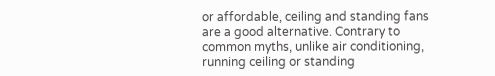or affordable, ceiling and standing fans are a good alternative. Contrary to common myths, unlike air conditioning, running ceiling or standing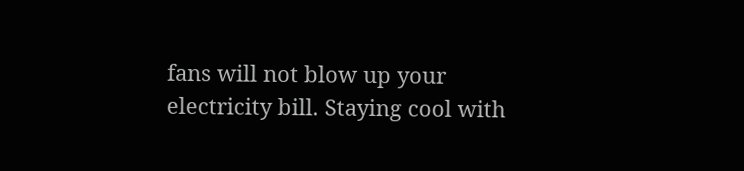fans will not blow up your electricity bill. Staying cool with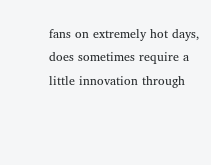fans on extremely hot days, does sometimes require a little innovation through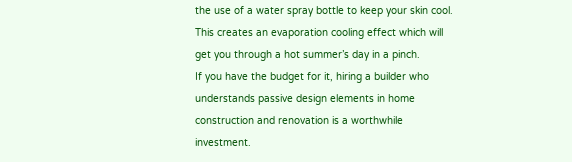the use of a water spray bottle to keep your skin cool. This creates an evaporation cooling effect which will get you through a hot summer’s day in a pinch.
If you have the budget for it, hiring a builder who understands passive design elements in home construction and renovation is a worthwhile investment.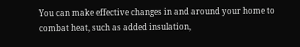You can make effective changes in and around your home to combat heat, such as added insulation,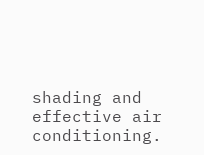shading and effective air conditioning.